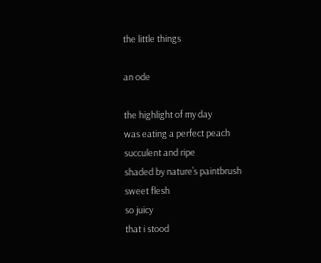the little things

an ode

the highlight of my day
was eating a perfect peach
succulent and ripe
shaded by nature’s paintbrush
sweet flesh
so juicy
that i stood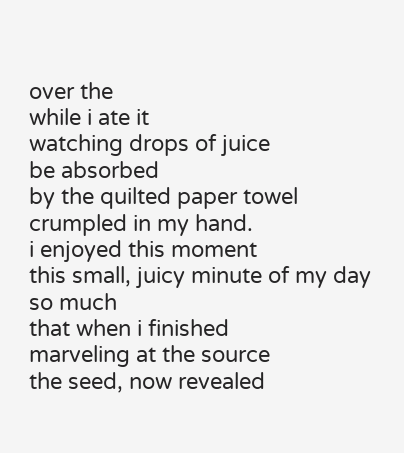over the
while i ate it
watching drops of juice
be absorbed
by the quilted paper towel
crumpled in my hand.
i enjoyed this moment
this small, juicy minute of my day
so much
that when i finished
marveling at the source
the seed, now revealed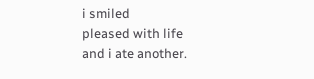i smiled
pleased with life
and i ate another.